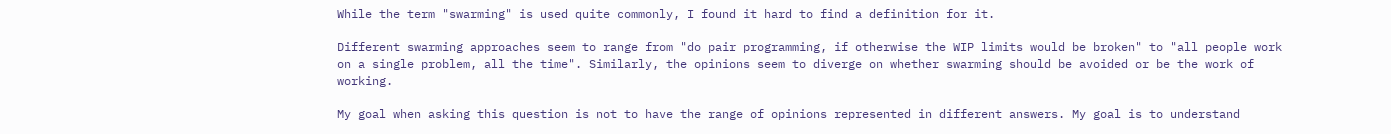While the term "swarming" is used quite commonly, I found it hard to find a definition for it.

Different swarming approaches seem to range from "do pair programming, if otherwise the WIP limits would be broken" to "all people work on a single problem, all the time". Similarly, the opinions seem to diverge on whether swarming should be avoided or be the work of working.

My goal when asking this question is not to have the range of opinions represented in different answers. My goal is to understand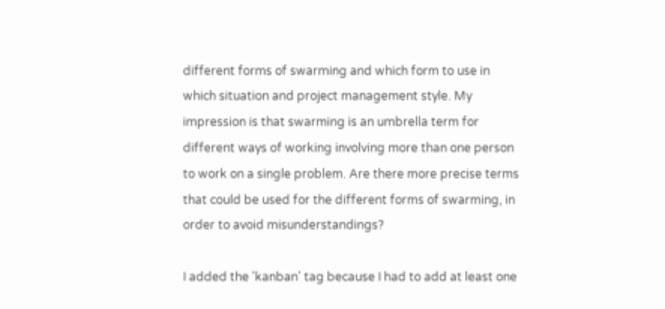different forms of swarming and which form to use in which situation and project management style. My impression is that swarming is an umbrella term for different ways of working involving more than one person to work on a single problem. Are there more precise terms that could be used for the different forms of swarming, in order to avoid misunderstandings?

I added the 'kanban' tag because I had to add at least one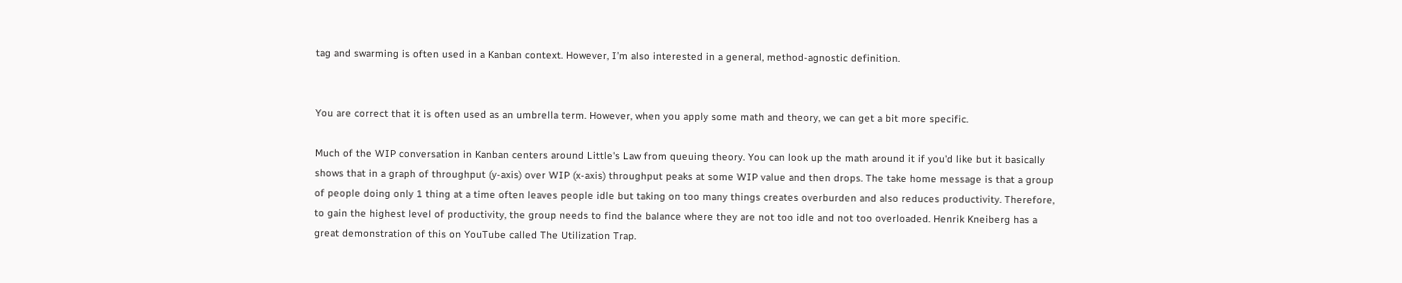tag and swarming is often used in a Kanban context. However, I’m also interested in a general, method-agnostic definition.


You are correct that it is often used as an umbrella term. However, when you apply some math and theory, we can get a bit more specific.

Much of the WIP conversation in Kanban centers around Little's Law from queuing theory. You can look up the math around it if you'd like but it basically shows that in a graph of throughput (y-axis) over WIP (x-axis) throughput peaks at some WIP value and then drops. The take home message is that a group of people doing only 1 thing at a time often leaves people idle but taking on too many things creates overburden and also reduces productivity. Therefore, to gain the highest level of productivity, the group needs to find the balance where they are not too idle and not too overloaded. Henrik Kneiberg has a great demonstration of this on YouTube called The Utilization Trap.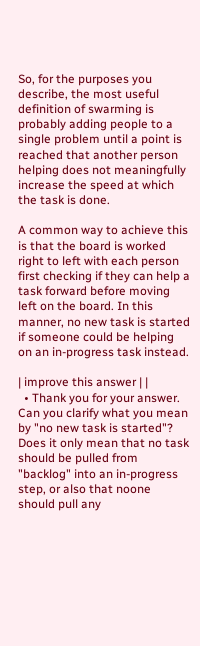So, for the purposes you describe, the most useful definition of swarming is probably adding people to a single problem until a point is reached that another person helping does not meaningfully increase the speed at which the task is done.

A common way to achieve this is that the board is worked right to left with each person first checking if they can help a task forward before moving left on the board. In this manner, no new task is started if someone could be helping on an in-progress task instead.

| improve this answer | |
  • Thank you for your answer. Can you clarify what you mean by "no new task is started"? Does it only mean that no task should be pulled from "backlog" into an in-progress step, or also that noone should pull any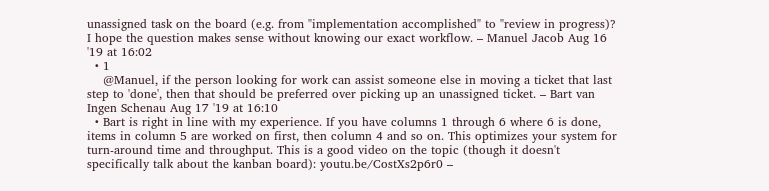unassigned task on the board (e.g. from "implementation accomplished" to "review in progress)? I hope the question makes sense without knowing our exact workflow. – Manuel Jacob Aug 16 '19 at 16:02
  • 1
    @Manuel, if the person looking for work can assist someone else in moving a ticket that last step to 'done', then that should be preferred over picking up an unassigned ticket. – Bart van Ingen Schenau Aug 17 '19 at 16:10
  • Bart is right in line with my experience. If you have columns 1 through 6 where 6 is done, items in column 5 are worked on first, then column 4 and so on. This optimizes your system for turn-around time and throughput. This is a good video on the topic (though it doesn't specifically talk about the kanban board): youtu.be/CostXs2p6r0 –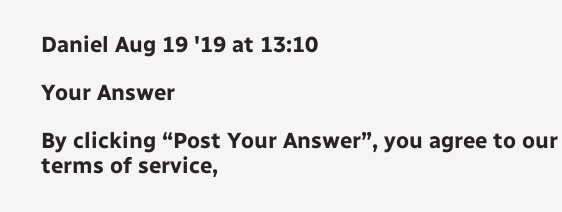Daniel Aug 19 '19 at 13:10

Your Answer

By clicking “Post Your Answer”, you agree to our terms of service,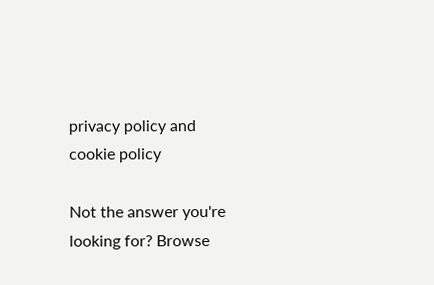privacy policy and cookie policy

Not the answer you're looking for? Browse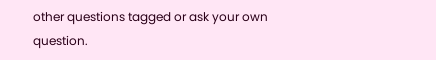other questions tagged or ask your own question.